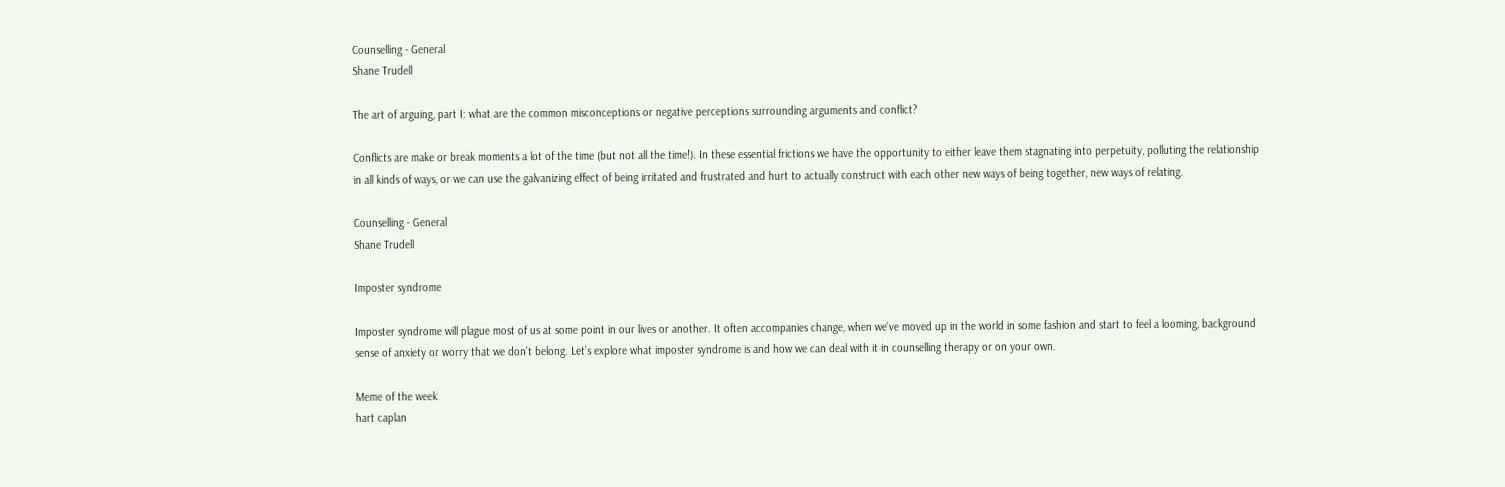Counselling - General
Shane Trudell

The art of arguing, part I: what are the common misconceptions or negative perceptions surrounding arguments and conflict?

Conflicts are make or break moments a lot of the time (but not all the time!). In these essential frictions we have the opportunity to either leave them stagnating into perpetuity, polluting the relationship in all kinds of ways, or we can use the galvanizing effect of being irritated and frustrated and hurt to actually construct with each other new ways of being together, new ways of relating.

Counselling - General
Shane Trudell

Imposter syndrome

Imposter syndrome will plague most of us at some point in our lives or another. It often accompanies change, when we’ve moved up in the world in some fashion and start to feel a looming, background sense of anxiety or worry that we don’t belong. Let’s explore what imposter syndrome is and how we can deal with it in counselling therapy or on your own.

Meme of the week
hart caplan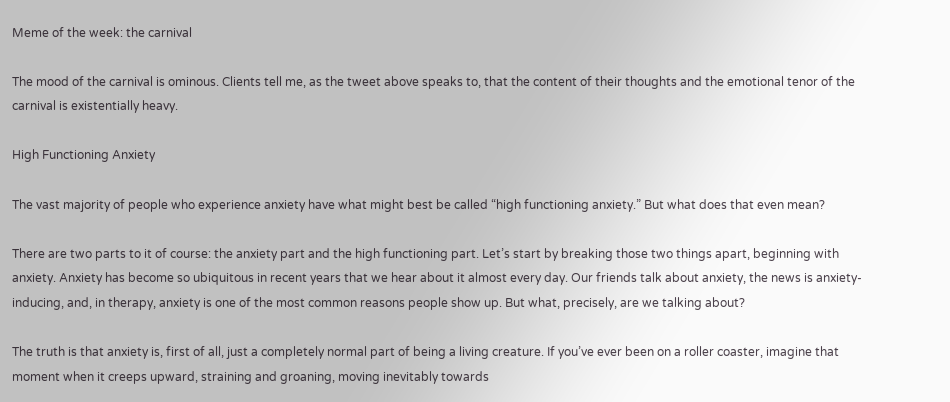Meme of the week: the carnival

The mood of the carnival is ominous. Clients tell me, as the tweet above speaks to, that the content of their thoughts and the emotional tenor of the carnival is existentially heavy.

High Functioning Anxiety

The vast majority of people who experience anxiety have what might best be called “high functioning anxiety.” But what does that even mean?

There are two parts to it of course: the anxiety part and the high functioning part. Let’s start by breaking those two things apart, beginning with anxiety. Anxiety has become so ubiquitous in recent years that we hear about it almost every day. Our friends talk about anxiety, the news is anxiety-inducing, and, in therapy, anxiety is one of the most common reasons people show up. But what, precisely, are we talking about?

The truth is that anxiety is, first of all, just a completely normal part of being a living creature. If you’ve ever been on a roller coaster, imagine that moment when it creeps upward, straining and groaning, moving inevitably towards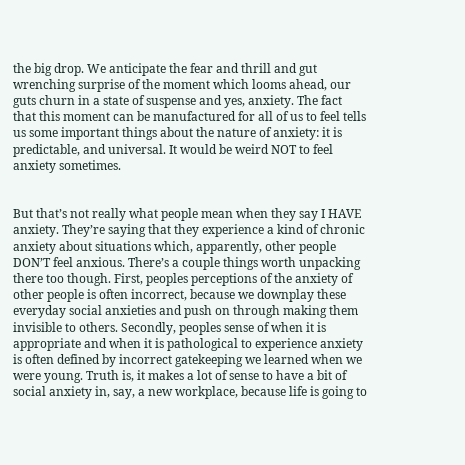the big drop. We anticipate the fear and thrill and gut wrenching surprise of the moment which looms ahead, our guts churn in a state of suspense and yes, anxiety. The fact that this moment can be manufactured for all of us to feel tells us some important things about the nature of anxiety: it is predictable, and universal. It would be weird NOT to feel anxiety sometimes.


But that’s not really what people mean when they say I HAVE anxiety. They’re saying that they experience a kind of chronic anxiety about situations which, apparently, other people DON’T feel anxious. There’s a couple things worth unpacking there too though. First, peoples perceptions of the anxiety of other people is often incorrect, because we downplay these everyday social anxieties and push on through making them invisible to others. Secondly, peoples sense of when it is appropriate and when it is pathological to experience anxiety is often defined by incorrect gatekeeping we learned when we were young. Truth is, it makes a lot of sense to have a bit of social anxiety in, say, a new workplace, because life is going to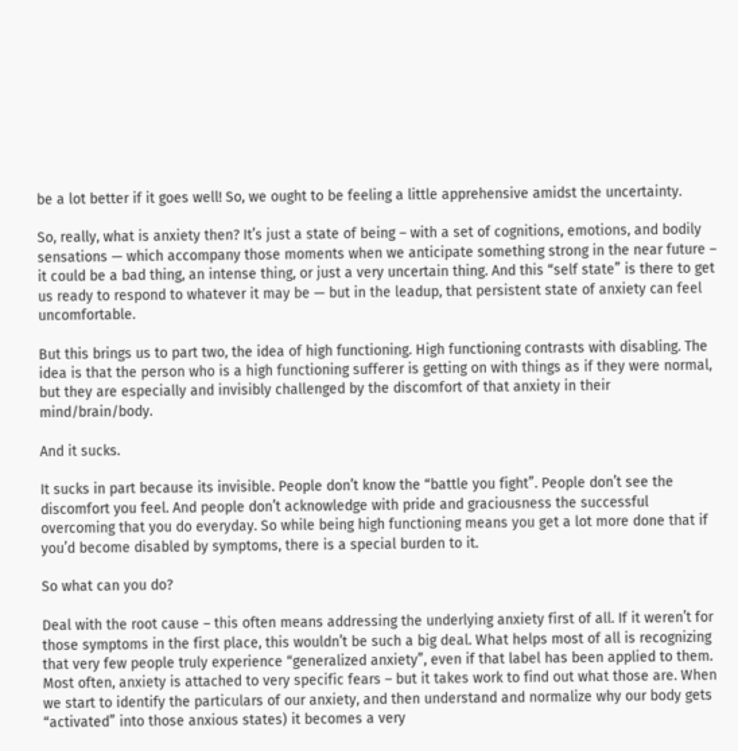be a lot better if it goes well! So, we ought to be feeling a little apprehensive amidst the uncertainty.

So, really, what is anxiety then? It’s just a state of being – with a set of cognitions, emotions, and bodily sensations — which accompany those moments when we anticipate something strong in the near future – it could be a bad thing, an intense thing, or just a very uncertain thing. And this “self state” is there to get us ready to respond to whatever it may be — but in the leadup, that persistent state of anxiety can feel uncomfortable.

But this brings us to part two, the idea of high functioning. High functioning contrasts with disabling. The idea is that the person who is a high functioning sufferer is getting on with things as if they were normal, but they are especially and invisibly challenged by the discomfort of that anxiety in their mind/brain/body.

And it sucks.

It sucks in part because its invisible. People don’t know the “battle you fight”. People don’t see the discomfort you feel. And people don’t acknowledge with pride and graciousness the successful overcoming that you do everyday. So while being high functioning means you get a lot more done that if you’d become disabled by symptoms, there is a special burden to it.

So what can you do?

Deal with the root cause – this often means addressing the underlying anxiety first of all. If it weren’t for those symptoms in the first place, this wouldn’t be such a big deal. What helps most of all is recognizing that very few people truly experience “generalized anxiety”, even if that label has been applied to them. Most often, anxiety is attached to very specific fears – but it takes work to find out what those are. When we start to identify the particulars of our anxiety, and then understand and normalize why our body gets “activated” into those anxious states) it becomes a very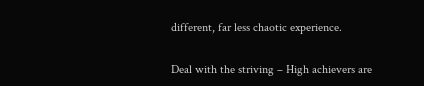different, far less chaotic experience.

Deal with the striving – High achievers are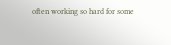often working so hard for some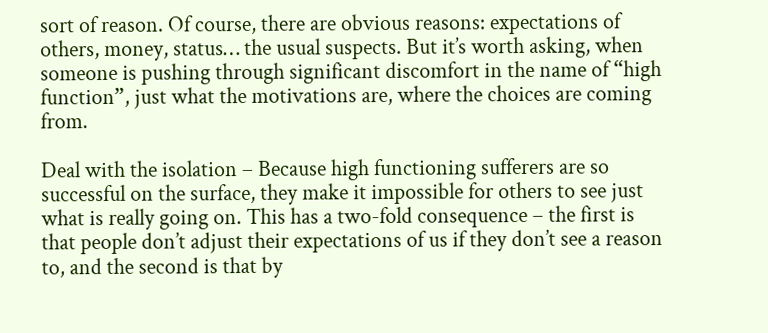sort of reason. Of course, there are obvious reasons: expectations of others, money, status… the usual suspects. But it’s worth asking, when someone is pushing through significant discomfort in the name of “high function”, just what the motivations are, where the choices are coming from.

Deal with the isolation – Because high functioning sufferers are so successful on the surface, they make it impossible for others to see just what is really going on. This has a two-fold consequence – the first is that people don’t adjust their expectations of us if they don’t see a reason to, and the second is that by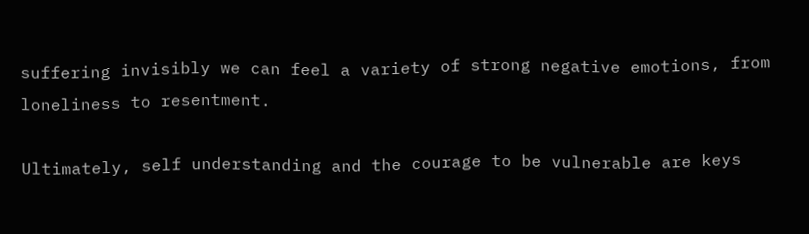suffering invisibly we can feel a variety of strong negative emotions, from loneliness to resentment.

Ultimately, self understanding and the courage to be vulnerable are keys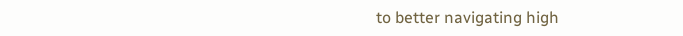to better navigating high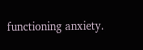functioning anxiety.